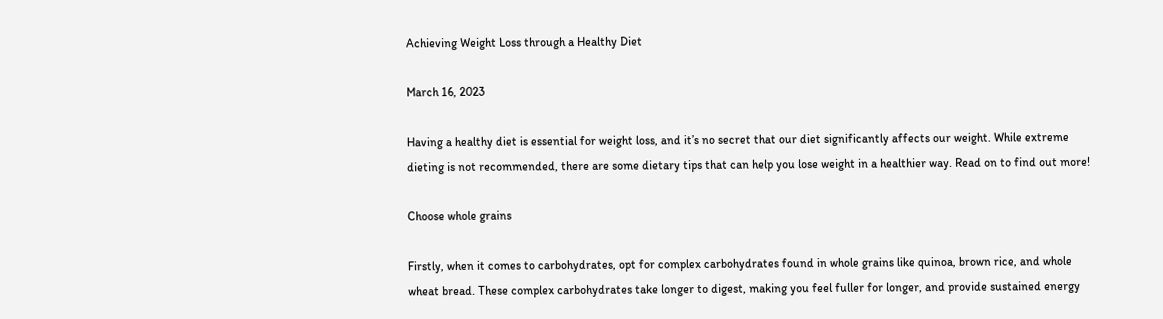Achieving Weight Loss through a Healthy Diet

March 16, 2023

Having a healthy diet is essential for weight loss, and it’s no secret that our diet significantly affects our weight. While extreme dieting is not recommended, there are some dietary tips that can help you lose weight in a healthier way. Read on to find out more!

Choose whole grains

Firstly, when it comes to carbohydrates, opt for complex carbohydrates found in whole grains like quinoa, brown rice, and whole wheat bread. These complex carbohydrates take longer to digest, making you feel fuller for longer, and provide sustained energy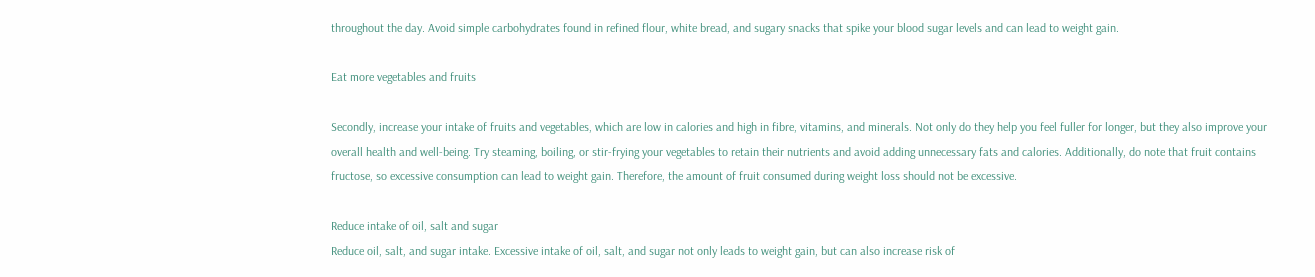throughout the day. Avoid simple carbohydrates found in refined flour, white bread, and sugary snacks that spike your blood sugar levels and can lead to weight gain.

Eat more vegetables and fruits

Secondly, increase your intake of fruits and vegetables, which are low in calories and high in fibre, vitamins, and minerals. Not only do they help you feel fuller for longer, but they also improve your overall health and well-being. Try steaming, boiling, or stir-frying your vegetables to retain their nutrients and avoid adding unnecessary fats and calories. Additionally, do note that fruit contains fructose, so excessive consumption can lead to weight gain. Therefore, the amount of fruit consumed during weight loss should not be excessive.

Reduce intake of oil, salt and sugar
Reduce oil, salt, and sugar intake. Excessive intake of oil, salt, and sugar not only leads to weight gain, but can also increase risk of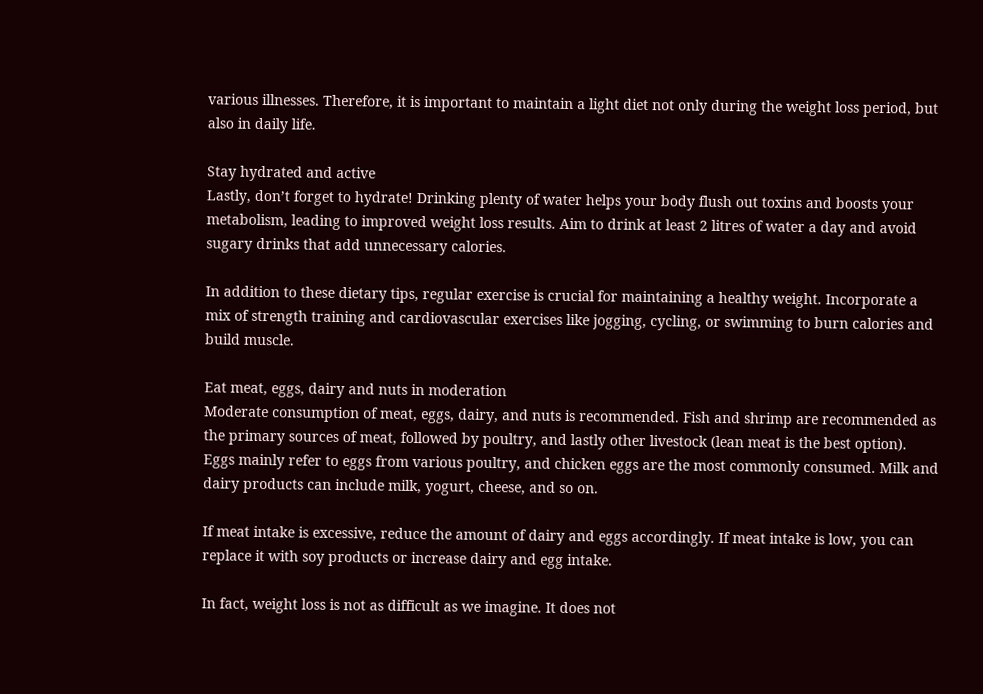various illnesses. Therefore, it is important to maintain a light diet not only during the weight loss period, but also in daily life.

Stay hydrated and active
Lastly, don’t forget to hydrate! Drinking plenty of water helps your body flush out toxins and boosts your metabolism, leading to improved weight loss results. Aim to drink at least 2 litres of water a day and avoid sugary drinks that add unnecessary calories.

In addition to these dietary tips, regular exercise is crucial for maintaining a healthy weight. Incorporate a mix of strength training and cardiovascular exercises like jogging, cycling, or swimming to burn calories and build muscle.

Eat meat, eggs, dairy and nuts in moderation
Moderate consumption of meat, eggs, dairy, and nuts is recommended. Fish and shrimp are recommended as the primary sources of meat, followed by poultry, and lastly other livestock (lean meat is the best option). Eggs mainly refer to eggs from various poultry, and chicken eggs are the most commonly consumed. Milk and dairy products can include milk, yogurt, cheese, and so on.

If meat intake is excessive, reduce the amount of dairy and eggs accordingly. If meat intake is low, you can replace it with soy products or increase dairy and egg intake.

In fact, weight loss is not as difficult as we imagine. It does not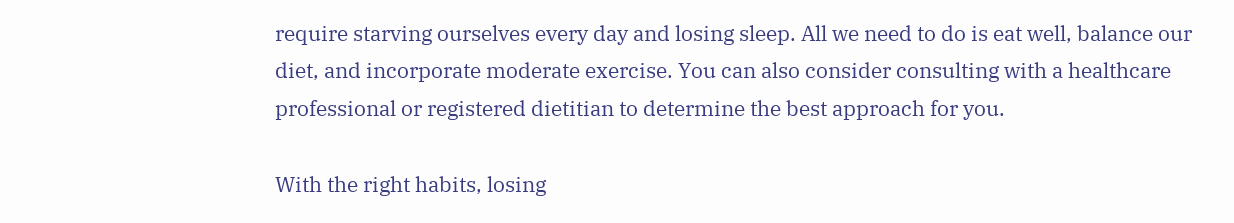require starving ourselves every day and losing sleep. All we need to do is eat well, balance our diet, and incorporate moderate exercise. You can also consider consulting with a healthcare professional or registered dietitian to determine the best approach for you.

With the right habits, losing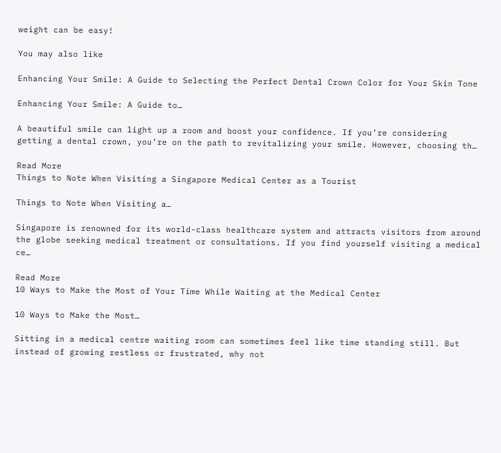weight can be easy!

You may also like

Enhancing Your Smile: A Guide to Selecting the Perfect Dental Crown Color for Your Skin Tone

Enhancing Your Smile: A Guide to…

A beautiful smile can light up a room and boost your confidence. If you’re considering getting a dental crown, you’re on the path to revitalizing your smile. However, choosing th…

Read More
Things to Note When Visiting a Singapore Medical Center as a Tourist

Things to Note When Visiting a…

Singapore is renowned for its world-class healthcare system and attracts visitors from around the globe seeking medical treatment or consultations. If you find yourself visiting a medical ce…

Read More
10 Ways to Make the Most of Your Time While Waiting at the Medical Center

10 Ways to Make the Most…

Sitting in a medical centre waiting room can sometimes feel like time standing still. But instead of growing restless or frustrated, why not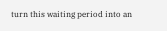turn this waiting period into an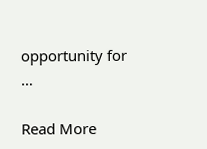opportunity for …

Read More